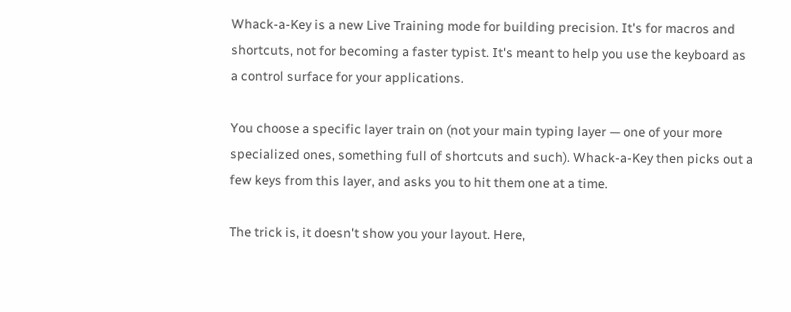Whack-a-Key is a new Live Training mode for building precision. It's for macros and shortcuts, not for becoming a faster typist. It's meant to help you use the keyboard as a control surface for your applications.

You choose a specific layer train on (not your main typing layer — one of your more specialized ones, something full of shortcuts and such). Whack-a-Key then picks out a few keys from this layer, and asks you to hit them one at a time.

The trick is, it doesn't show you your layout. Here,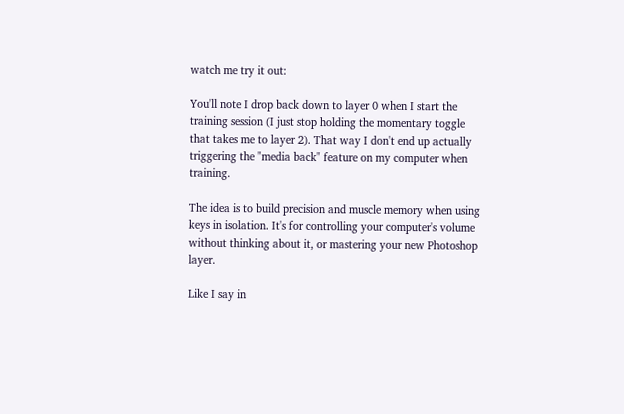watch me try it out:

You'll note I drop back down to layer 0 when I start the training session (I just stop holding the momentary toggle that takes me to layer 2). That way I don't end up actually triggering the "media back" feature on my computer when training.

The idea is to build precision and muscle memory when using keys in isolation. It's for controlling your computer's volume without thinking about it, or mastering your new Photoshop layer.

Like I say in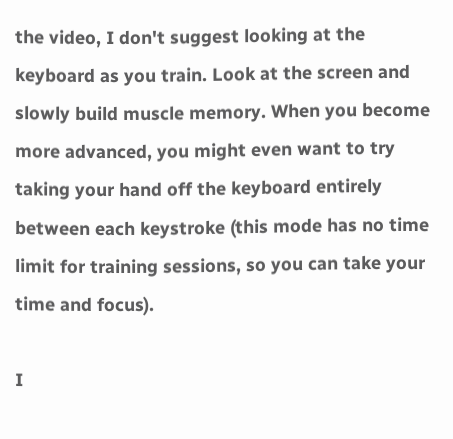the video, I don't suggest looking at the keyboard as you train. Look at the screen and slowly build muscle memory. When you become more advanced, you might even want to try taking your hand off the keyboard entirely between each keystroke (this mode has no time limit for training sessions, so you can take your time and focus).

I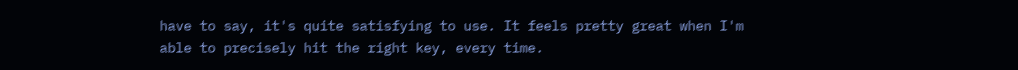have to say, it's quite satisfying to use. It feels pretty great when I'm able to precisely hit the right key, every time.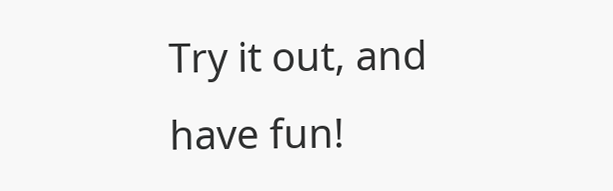Try it out, and have fun!